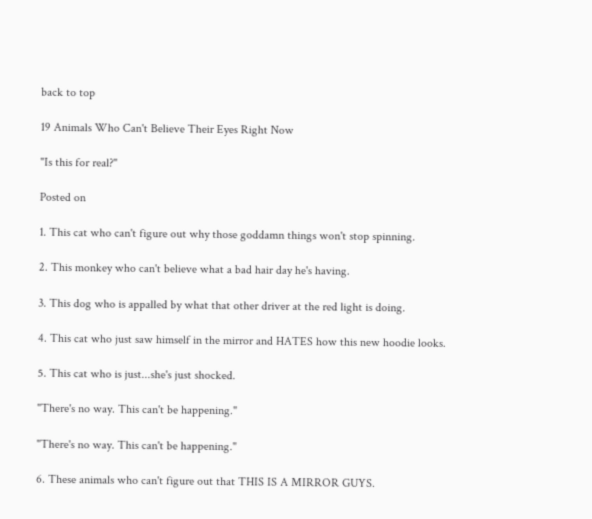back to top

19 Animals Who Can't Believe Their Eyes Right Now

"Is this for real?"

Posted on

1. This cat who can't figure out why those goddamn things won't stop spinning.

2. This monkey who can't believe what a bad hair day he's having.

3. This dog who is appalled by what that other driver at the red light is doing.

4. This cat who just saw himself in the mirror and HATES how this new hoodie looks.

5. This cat who is just...she's just shocked.

"There's no way. This can't be happening."

"There's no way. This can't be happening."

6. These animals who can't figure out that THIS IS A MIRROR GUYS.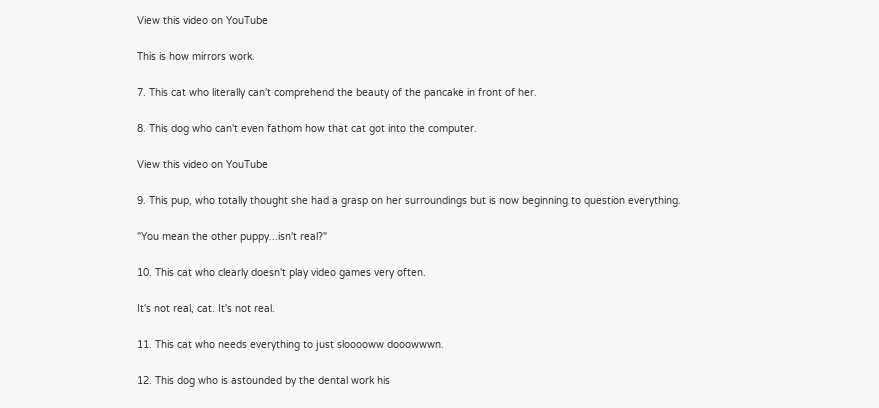View this video on YouTube

This is how mirrors work.

7. This cat who literally can't comprehend the beauty of the pancake in front of her.

8. This dog who can't even fathom how that cat got into the computer.

View this video on YouTube

9. This pup, who totally thought she had a grasp on her surroundings but is now beginning to question everything.

"You mean the other puppy...isn't real?"

10. This cat who clearly doesn't play video games very often.

It's not real, cat. It's not real.

11. This cat who needs everything to just slooooww dooowwwn.

12. This dog who is astounded by the dental work his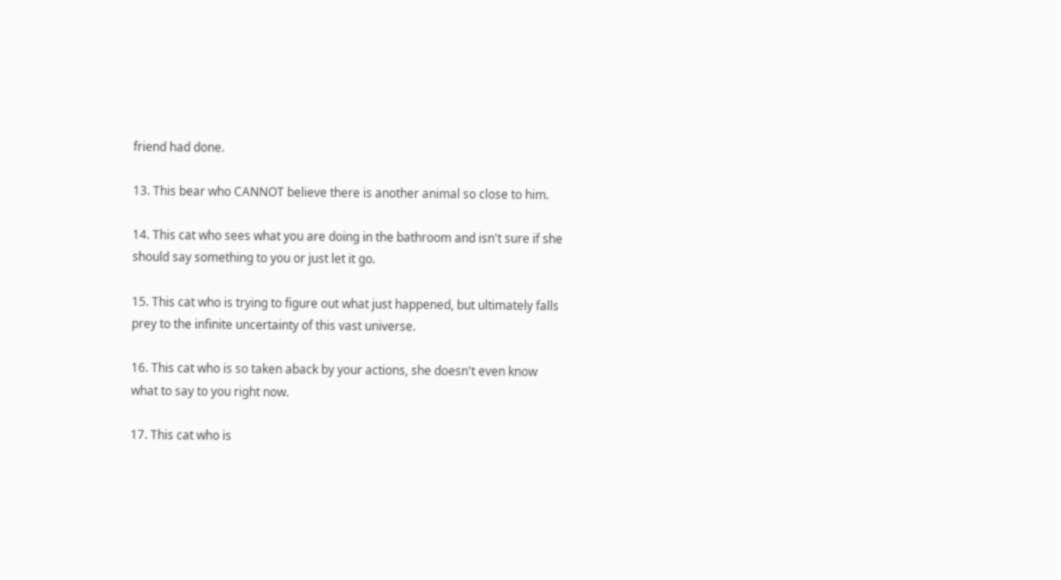friend had done.

13. This bear who CANNOT believe there is another animal so close to him.

14. This cat who sees what you are doing in the bathroom and isn't sure if she should say something to you or just let it go.

15. This cat who is trying to figure out what just happened, but ultimately falls prey to the infinite uncertainty of this vast universe.

16. This cat who is so taken aback by your actions, she doesn't even know what to say to you right now.

17. This cat who is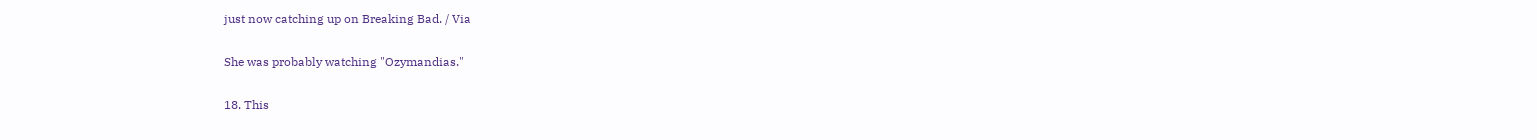just now catching up on Breaking Bad. / Via

She was probably watching "Ozymandias."

18. This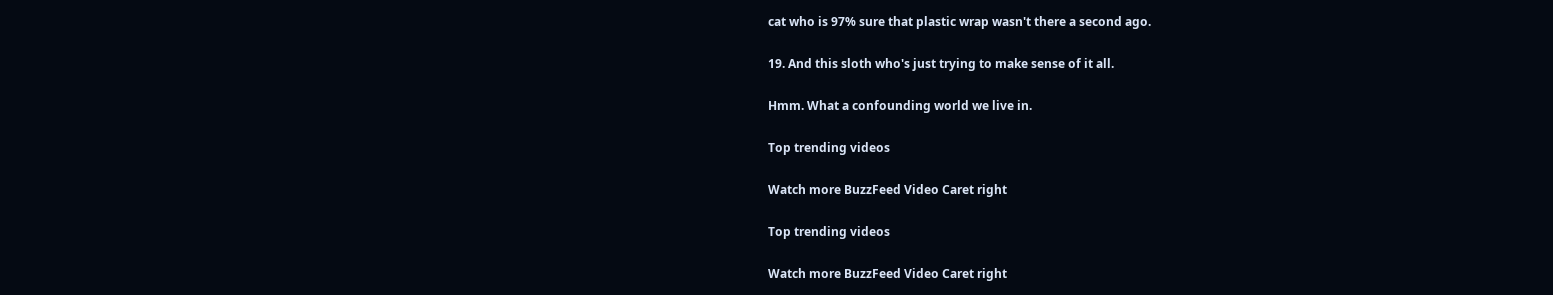cat who is 97% sure that plastic wrap wasn't there a second ago.

19. And this sloth who's just trying to make sense of it all.

Hmm. What a confounding world we live in.

Top trending videos

Watch more BuzzFeed Video Caret right

Top trending videos

Watch more BuzzFeed Video Caret right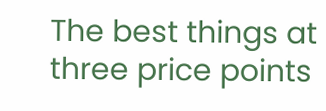The best things at three price points